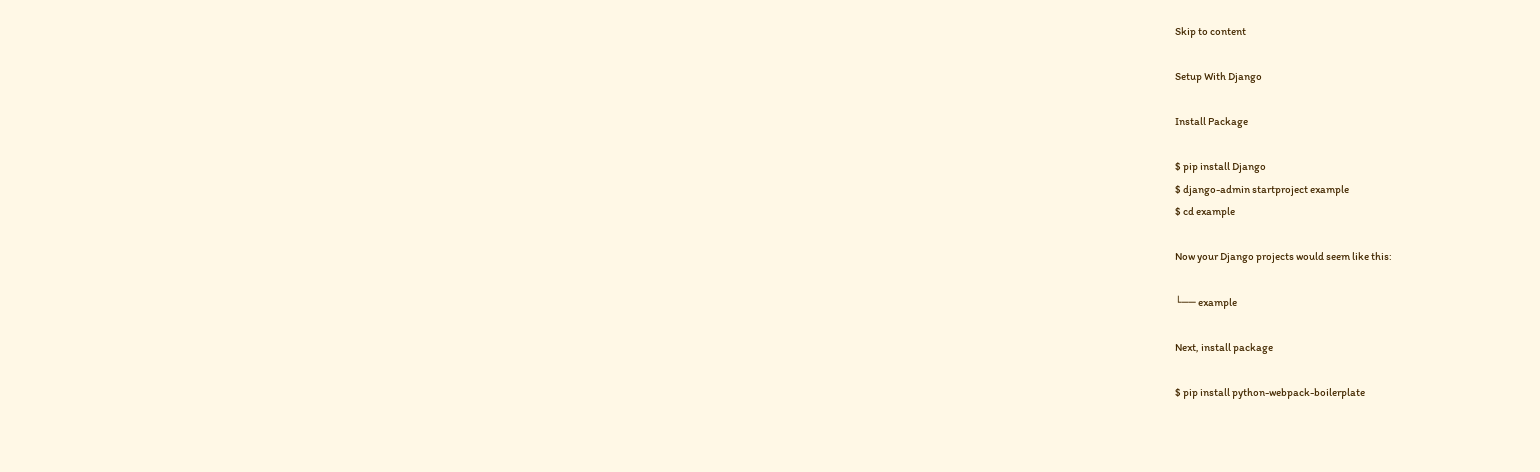Skip to content

Setup With Django

Install Package

$ pip install Django
$ django-admin startproject example
$ cd example

Now your Django projects would seem like this:

└── example

Next, install package

$ pip install python-webpack-boilerplate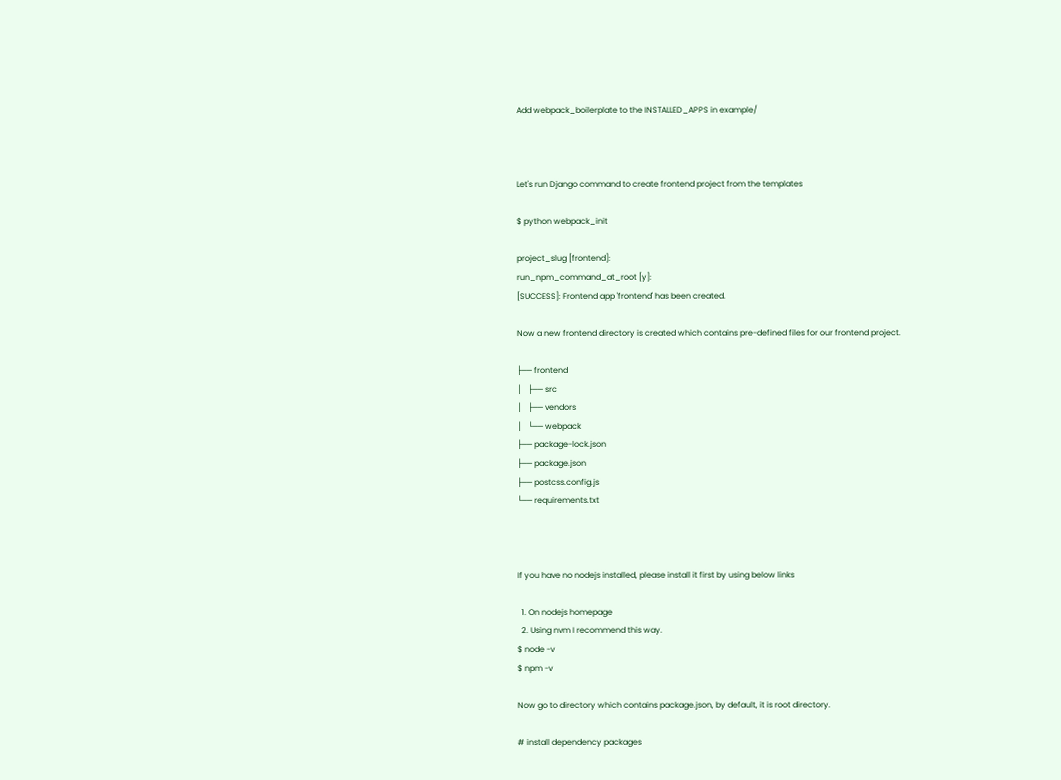Add webpack_boilerplate to the INSTALLED_APPS in example/



Let's run Django command to create frontend project from the templates

$ python webpack_init

project_slug [frontend]:
run_npm_command_at_root [y]:
[SUCCESS]: Frontend app 'frontend' has been created.

Now a new frontend directory is created which contains pre-defined files for our frontend project.

├── frontend
│   ├── src
│   ├── vendors
│   └── webpack
├── package-lock.json
├── package.json
├── postcss.config.js
└── requirements.txt



If you have no nodejs installed, please install it first by using below links

  1. On nodejs homepage
  2. Using nvm I recommend this way.
$ node -v
$ npm -v

Now go to directory which contains package.json, by default, it is root directory.

# install dependency packages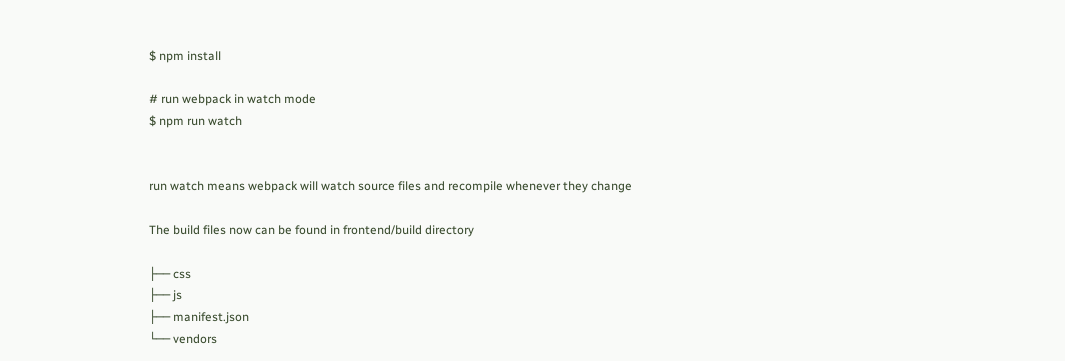$ npm install

# run webpack in watch mode
$ npm run watch


run watch means webpack will watch source files and recompile whenever they change

The build files now can be found in frontend/build directory

├── css
├── js
├── manifest.json
└── vendors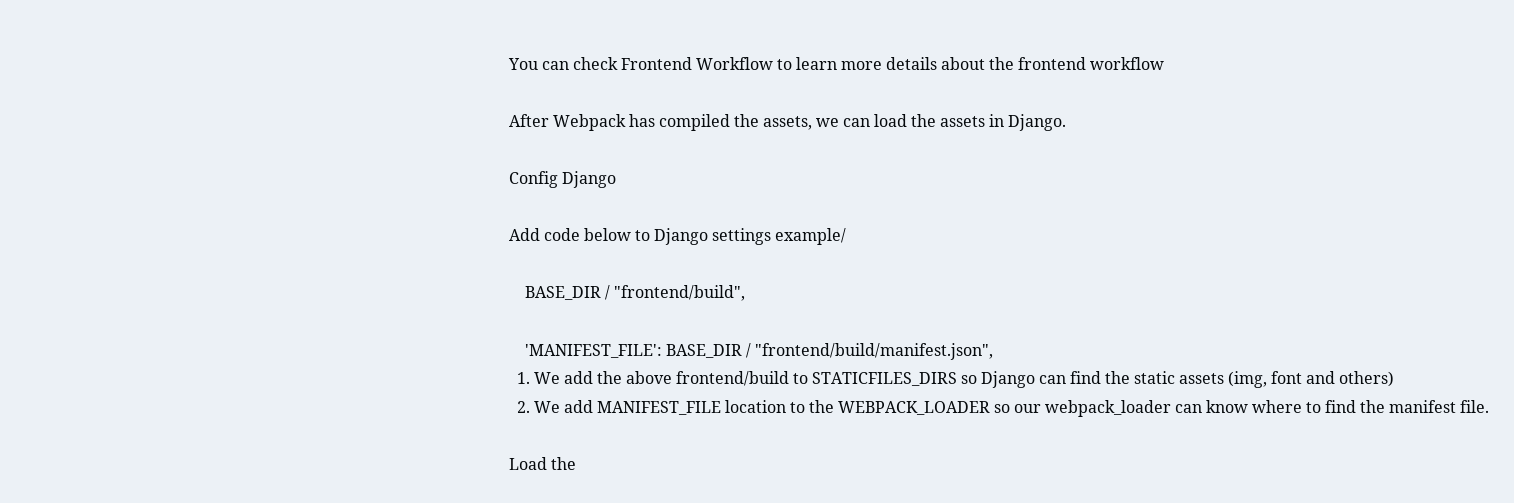You can check Frontend Workflow to learn more details about the frontend workflow

After Webpack has compiled the assets, we can load the assets in Django.

Config Django

Add code below to Django settings example/

    BASE_DIR / "frontend/build",

    'MANIFEST_FILE': BASE_DIR / "frontend/build/manifest.json",
  1. We add the above frontend/build to STATICFILES_DIRS so Django can find the static assets (img, font and others)
  2. We add MANIFEST_FILE location to the WEBPACK_LOADER so our webpack_loader can know where to find the manifest file.

Load the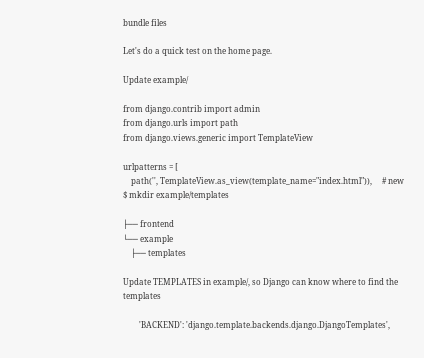bundle files

Let's do a quick test on the home page.

Update example/

from django.contrib import admin
from django.urls import path
from django.views.generic import TemplateView

urlpatterns = [
    path('', TemplateView.as_view(template_name="index.html")),     # new
$ mkdir example/templates

├── frontend
└── example
    ├── templates

Update TEMPLATES in example/, so Django can know where to find the templates

        'BACKEND': 'django.template.backends.django.DjangoTemplates',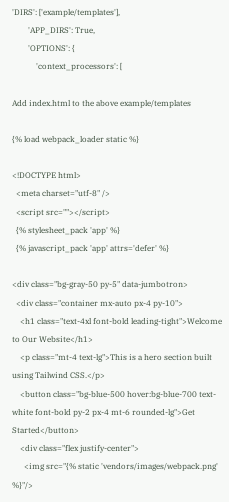'DIRS': ['example/templates'],
        'APP_DIRS': True,
        'OPTIONS': {
            'context_processors': [

Add index.html to the above example/templates

{% load webpack_loader static %}

<!DOCTYPE html>
  <meta charset="utf-8" />
  <script src=""></script>
  {% stylesheet_pack 'app' %}
  {% javascript_pack 'app' attrs='defer' %}

<div class="bg-gray-50 py-5" data-jumbotron>
  <div class="container mx-auto px-4 py-10">
    <h1 class="text-4xl font-bold leading-tight">Welcome to Our Website</h1>
    <p class="mt-4 text-lg">This is a hero section built using Tailwind CSS.</p>
    <button class="bg-blue-500 hover:bg-blue-700 text-white font-bold py-2 px-4 mt-6 rounded-lg">Get Started</button>
    <div class="flex justify-center">
      <img src="{% static 'vendors/images/webpack.png' %}"/>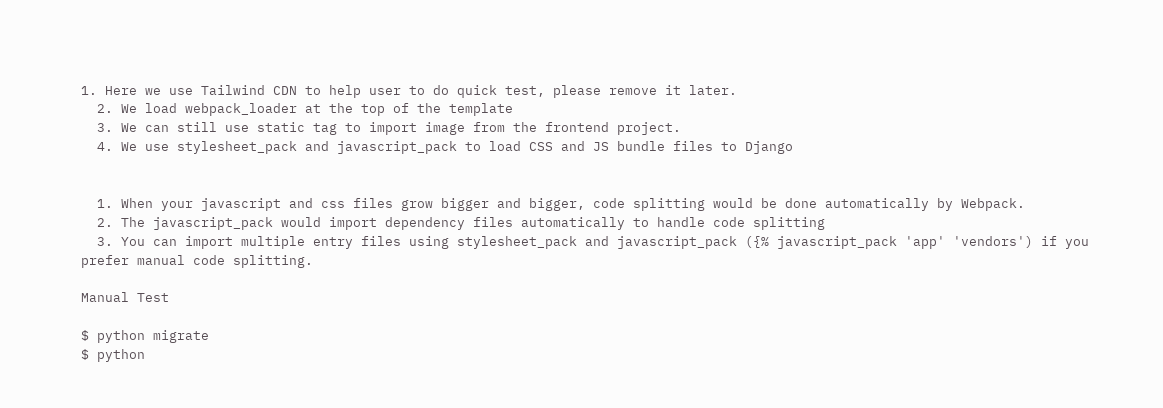1. Here we use Tailwind CDN to help user to do quick test, please remove it later.
  2. We load webpack_loader at the top of the template
  3. We can still use static tag to import image from the frontend project.
  4. We use stylesheet_pack and javascript_pack to load CSS and JS bundle files to Django


  1. When your javascript and css files grow bigger and bigger, code splitting would be done automatically by Webpack.
  2. The javascript_pack would import dependency files automatically to handle code splitting
  3. You can import multiple entry files using stylesheet_pack and javascript_pack ({% javascript_pack 'app' 'vendors') if you prefer manual code splitting.

Manual Test

$ python migrate
$ python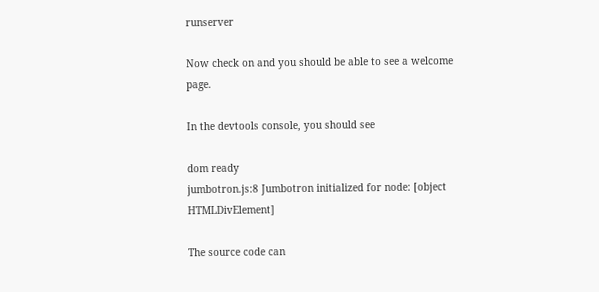runserver

Now check on and you should be able to see a welcome page.

In the devtools console, you should see

dom ready
jumbotron.js:8 Jumbotron initialized for node: [object HTMLDivElement]

The source code can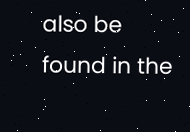also be found in the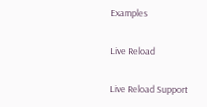Examples

Live Reload

Live Reload Support